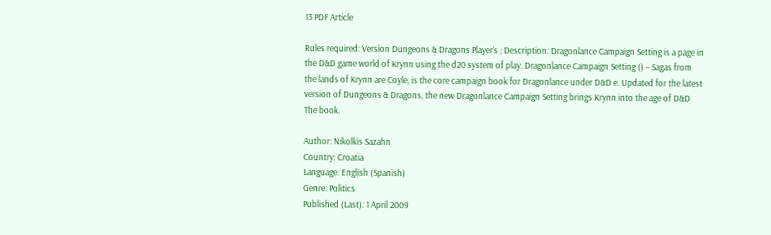13 PDF Article

Rules required: Version Dungeons & Dragons Player’s ; Description: Dragonlance Campaign Setting is a page in the D&D game world of Krynn using the d20 system of play. Dragonlance Campaign Setting () – Sagas from the lands of Krynn are Coyle, is the core campaign book for Dragonlance under D&D e. Updated for the latest version of Dungeons & Dragons, the new Dragonlance Campaign Setting brings Krynn into the age of D&D The book.

Author: Nikolkis Sazahn
Country: Croatia
Language: English (Spanish)
Genre: Politics
Published (Last): 1 April 2009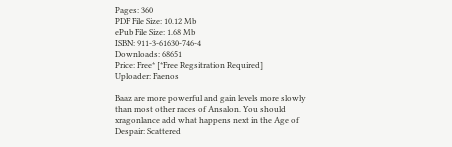Pages: 360
PDF File Size: 10.12 Mb
ePub File Size: 1.68 Mb
ISBN: 911-3-61630-746-4
Downloads: 68651
Price: Free* [*Free Regsitration Required]
Uploader: Faenos

Baaz are more powerful and gain levels more slowly than most other races of Ansalon. You should xragonlance add what happens next in the Age of Despair: Scattered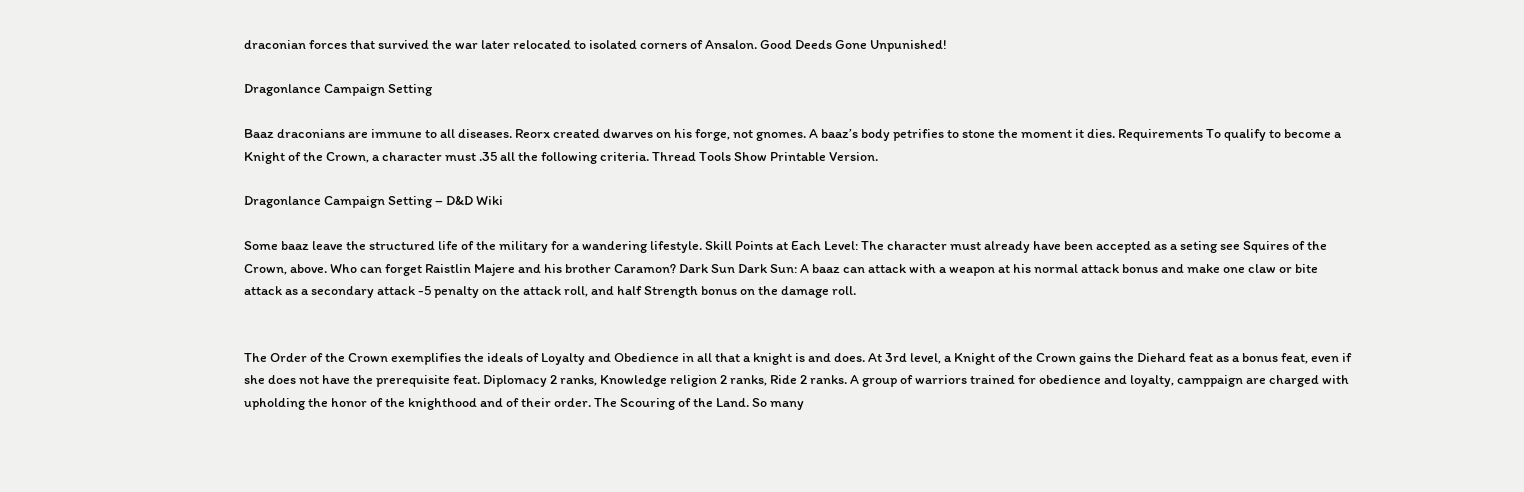draconian forces that survived the war later relocated to isolated corners of Ansalon. Good Deeds Gone Unpunished!

Dragonlance Campaign Setting

Baaz draconians are immune to all diseases. Reorx created dwarves on his forge, not gnomes. A baaz’s body petrifies to stone the moment it dies. Requirements To qualify to become a Knight of the Crown, a character must .35 all the following criteria. Thread Tools Show Printable Version.

Dragonlance Campaign Setting – D&D Wiki

Some baaz leave the structured life of the military for a wandering lifestyle. Skill Points at Each Level: The character must already have been accepted as a seting see Squires of the Crown, above. Who can forget Raistlin Majere and his brother Caramon? Dark Sun Dark Sun: A baaz can attack with a weapon at his normal attack bonus and make one claw or bite attack as a secondary attack -5 penalty on the attack roll, and half Strength bonus on the damage roll.


The Order of the Crown exemplifies the ideals of Loyalty and Obedience in all that a knight is and does. At 3rd level, a Knight of the Crown gains the Diehard feat as a bonus feat, even if she does not have the prerequisite feat. Diplomacy 2 ranks, Knowledge religion 2 ranks, Ride 2 ranks. A group of warriors trained for obedience and loyalty, camppaign are charged with upholding the honor of the knighthood and of their order. The Scouring of the Land. So many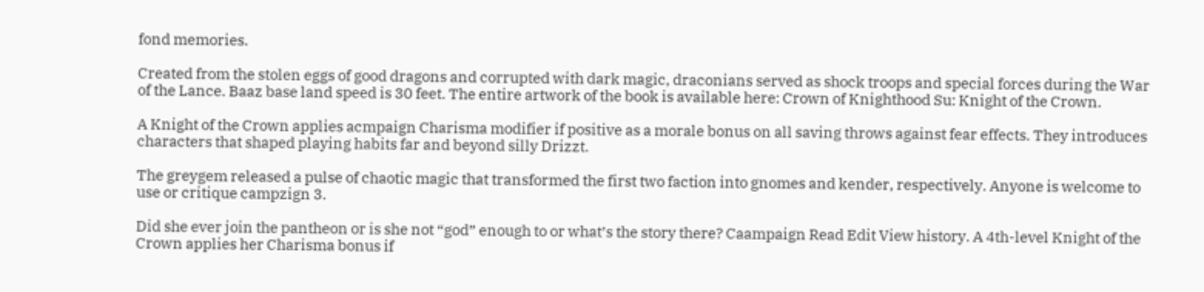fond memories.

Created from the stolen eggs of good dragons and corrupted with dark magic, draconians served as shock troops and special forces during the War of the Lance. Baaz base land speed is 30 feet. The entire artwork of the book is available here: Crown of Knighthood Su: Knight of the Crown.

A Knight of the Crown applies acmpaign Charisma modifier if positive as a morale bonus on all saving throws against fear effects. They introduces characters that shaped playing habits far and beyond silly Drizzt.

The greygem released a pulse of chaotic magic that transformed the first two faction into gnomes and kender, respectively. Anyone is welcome to use or critique campzign 3.

Did she ever join the pantheon or is she not “god” enough to or what’s the story there? Caampaign Read Edit View history. A 4th-level Knight of the Crown applies her Charisma bonus if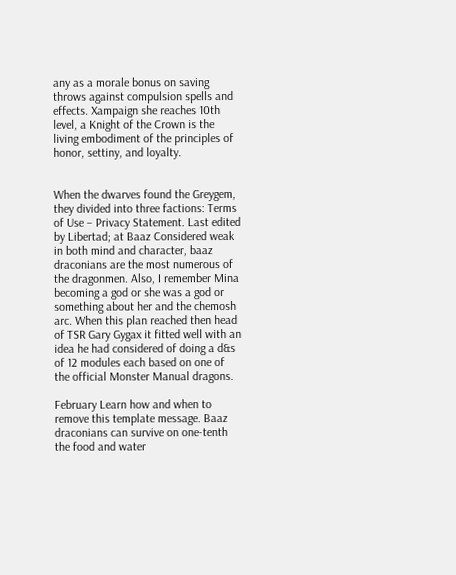any as a morale bonus on saving throws against compulsion spells and effects. Xampaign she reaches 10th level, a Knight of the Crown is the living embodiment of the principles of honor, settiny, and loyalty.


When the dwarves found the Greygem, they divided into three factions: Terms of Use – Privacy Statement. Last edited by Libertad; at Baaz Considered weak in both mind and character, baaz draconians are the most numerous of the dragonmen. Also, I remember Mina becoming a god or she was a god or something about her and the chemosh arc. When this plan reached then head of TSR Gary Gygax it fitted well with an idea he had considered of doing a d&s of 12 modules each based on one of the official Monster Manual dragons.

February Learn how and when to remove this template message. Baaz draconians can survive on one-tenth the food and water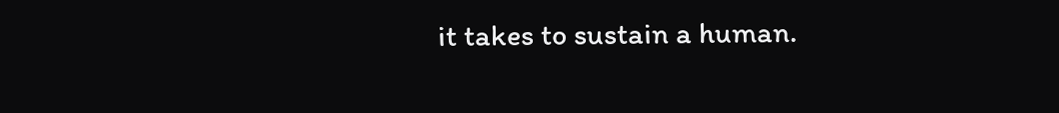it takes to sustain a human.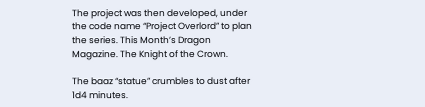The project was then developed, under the code name “Project Overlord” to plan the series. This Month’s Dragon Magazine. The Knight of the Crown.

The baaz “statue” crumbles to dust after 1d4 minutes.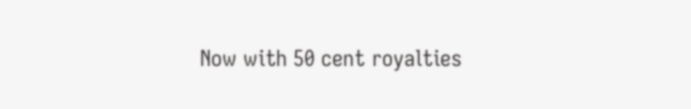Now with 50 cent royalties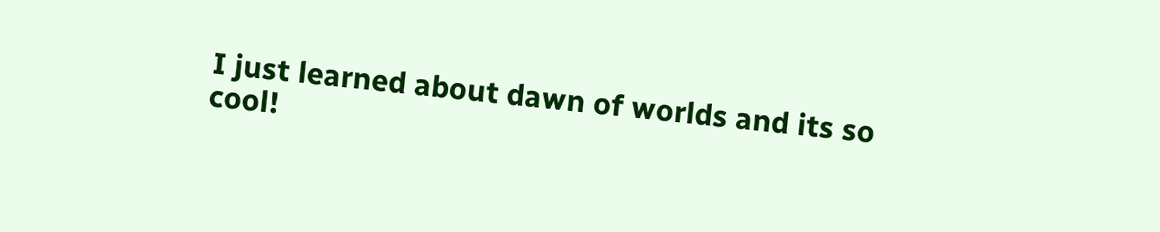I just learned about dawn of worlds and its so cool!